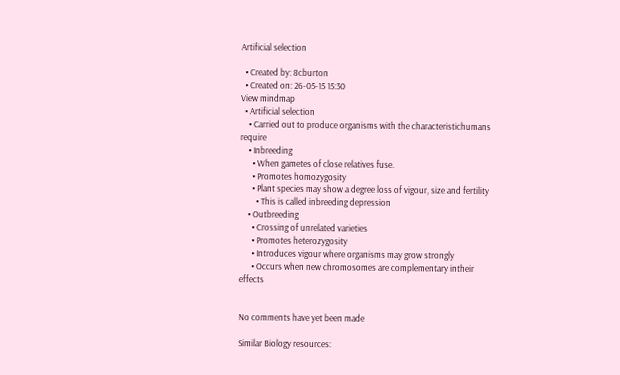Artificial selection

  • Created by: 8cburton
  • Created on: 26-05-15 15:30
View mindmap
  • Artificial selection
    • Carried out to produce organisms with the characteristichumans require
    • Inbreeding
      • When gametes of close relatives fuse.
      • Promotes homozygosity
      • Plant species may show a degree loss of vigour, size and fertility
        • This is called inbreeding depression
    • Outbreeding
      • Crossing of unrelated varieties
      • Promotes heterozygosity
      • Introduces vigour where organisms may grow strongly
      • Occurs when new chromosomes are complementary intheir effects


No comments have yet been made

Similar Biology resources: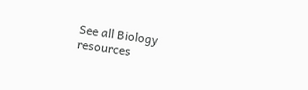See all Biology resources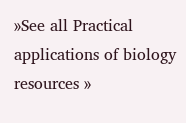»See all Practical applications of biology resources »